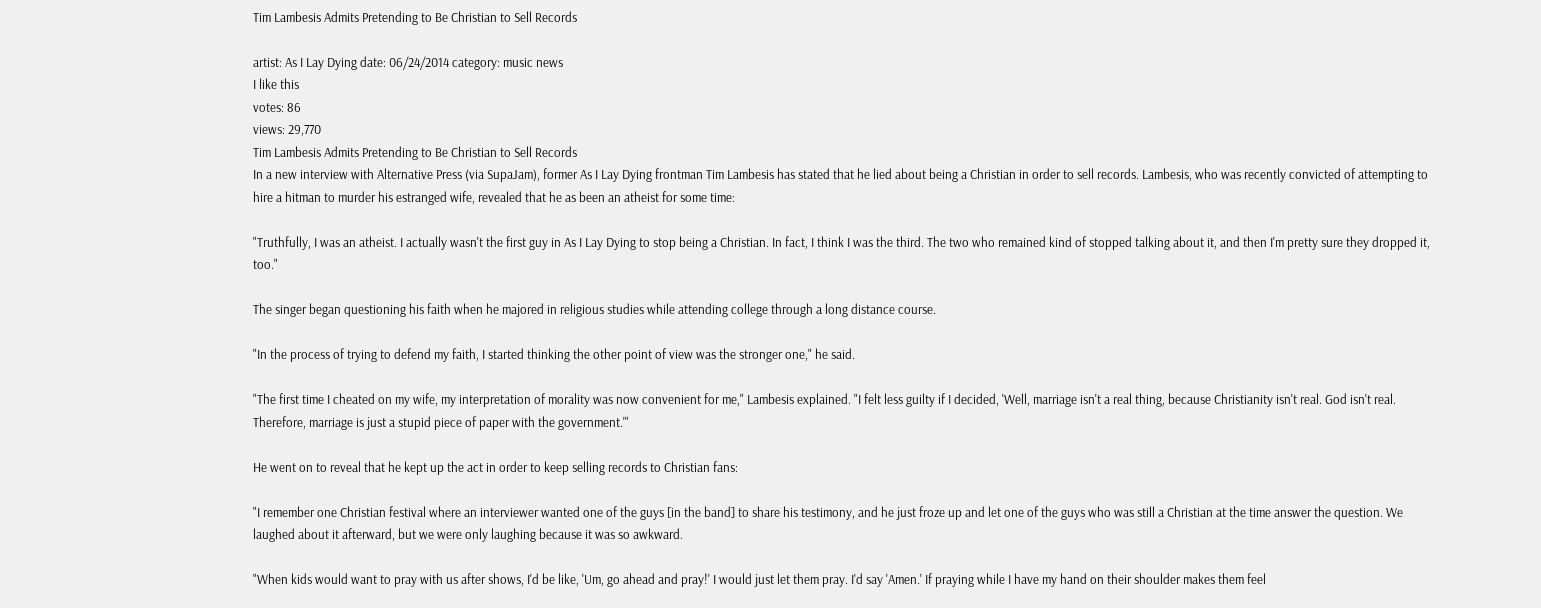Tim Lambesis Admits Pretending to Be Christian to Sell Records

artist: As I Lay Dying date: 06/24/2014 category: music news
I like this
votes: 86
views: 29,770
Tim Lambesis Admits Pretending to Be Christian to Sell Records
In a new interview with Alternative Press (via SupaJam), former As I Lay Dying frontman Tim Lambesis has stated that he lied about being a Christian in order to sell records. Lambesis, who was recently convicted of attempting to hire a hitman to murder his estranged wife, revealed that he as been an atheist for some time:

"Truthfully, I was an atheist. I actually wasn't the first guy in As I Lay Dying to stop being a Christian. In fact, I think I was the third. The two who remained kind of stopped talking about it, and then I'm pretty sure they dropped it, too."

The singer began questioning his faith when he majored in religious studies while attending college through a long distance course.

"In the process of trying to defend my faith, I started thinking the other point of view was the stronger one," he said.

"The first time I cheated on my wife, my interpretation of morality was now convenient for me," Lambesis explained. "I felt less guilty if I decided, 'Well, marriage isn't a real thing, because Christianity isn't real. God isn't real. Therefore, marriage is just a stupid piece of paper with the government.'"

He went on to reveal that he kept up the act in order to keep selling records to Christian fans:

"I remember one Christian festival where an interviewer wanted one of the guys [in the band] to share his testimony, and he just froze up and let one of the guys who was still a Christian at the time answer the question. We laughed about it afterward, but we were only laughing because it was so awkward.

"When kids would want to pray with us after shows, I'd be like, 'Um, go ahead and pray!' I would just let them pray. I'd say 'Amen.' If praying while I have my hand on their shoulder makes them feel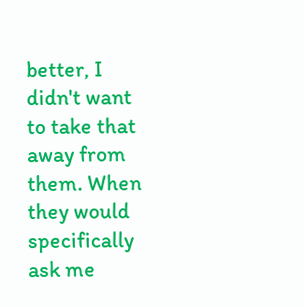better, I didn't want to take that away from them. When they would specifically ask me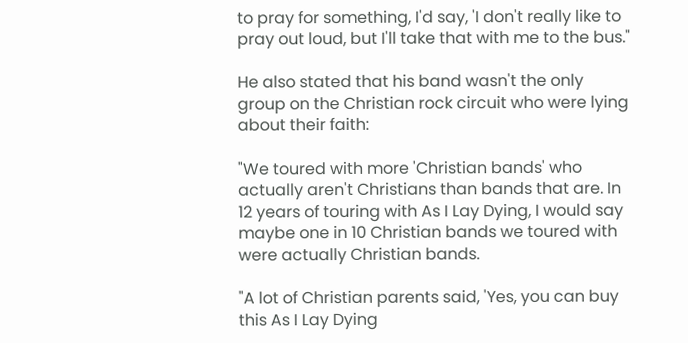to pray for something, I'd say, 'I don't really like to pray out loud, but I'll take that with me to the bus."

He also stated that his band wasn't the only group on the Christian rock circuit who were lying about their faith:

"We toured with more 'Christian bands' who actually aren't Christians than bands that are. In 12 years of touring with As I Lay Dying, I would say maybe one in 10 Christian bands we toured with were actually Christian bands.

"A lot of Christian parents said, 'Yes, you can buy this As I Lay Dying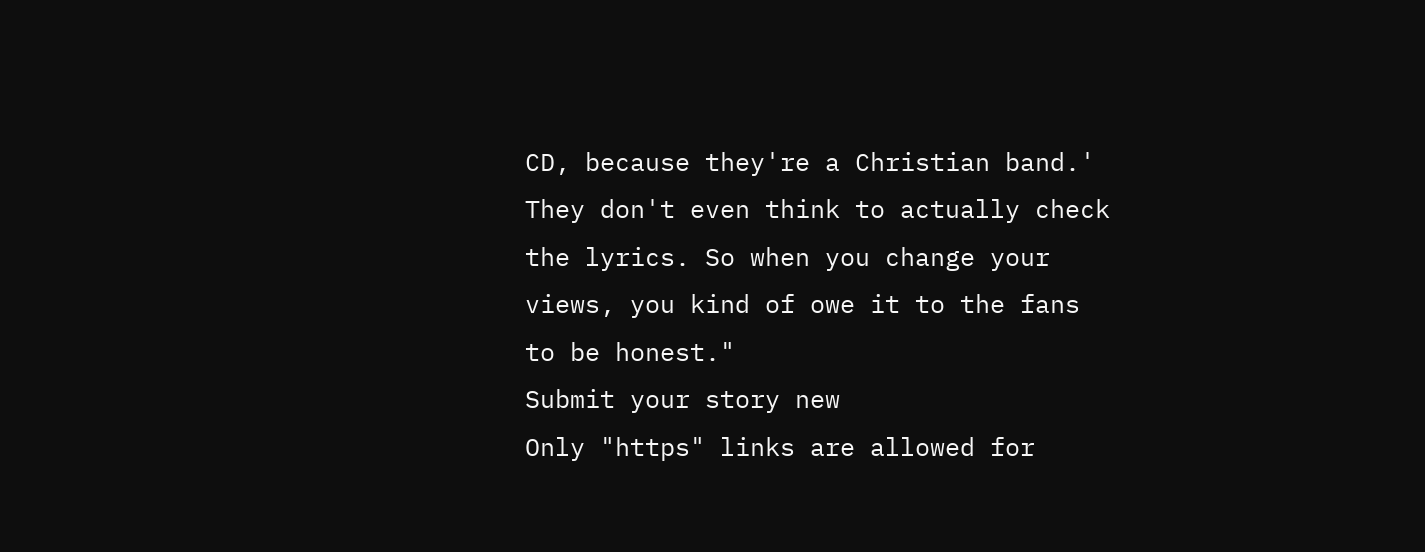CD, because they're a Christian band.' They don't even think to actually check the lyrics. So when you change your views, you kind of owe it to the fans to be honest."
Submit your story new
Only "https" links are allowed for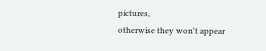pictures,
otherwise they won't appear